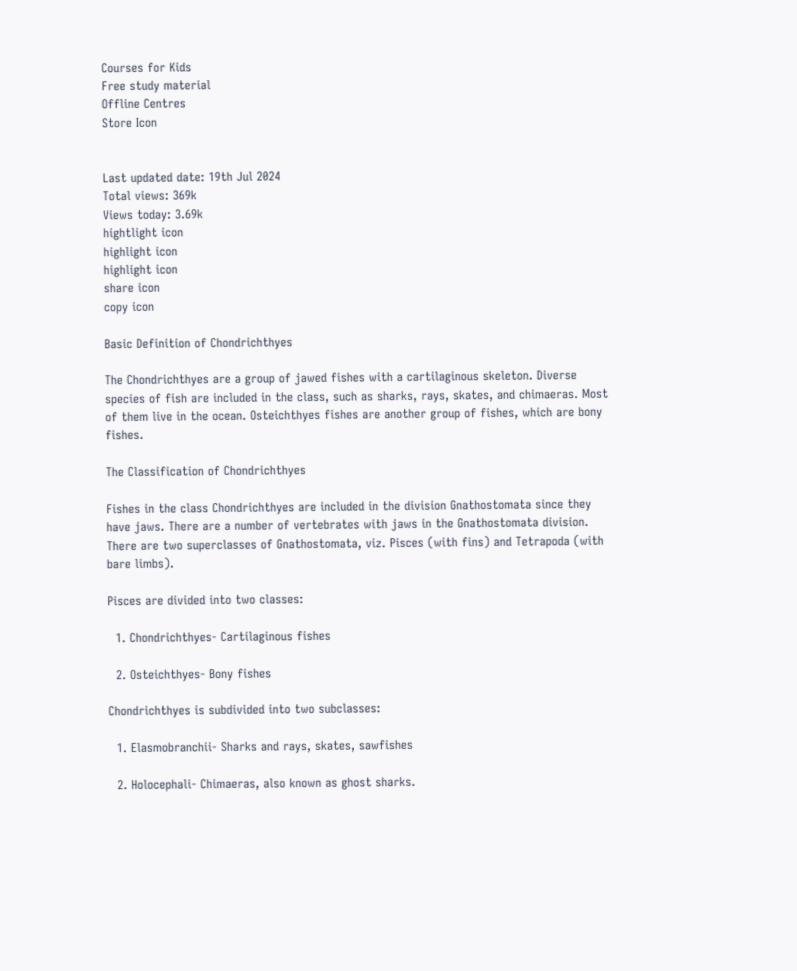Courses for Kids
Free study material
Offline Centres
Store Icon


Last updated date: 19th Jul 2024
Total views: 369k
Views today: 3.69k
hightlight icon
highlight icon
highlight icon
share icon
copy icon

Basic Definition of Chondrichthyes

The Chondrichthyes are a group of jawed fishes with a cartilaginous skeleton. Diverse species of fish are included in the class, such as sharks, rays, skates, and chimaeras. Most of them live in the ocean. Osteichthyes fishes are another group of fishes, which are bony fishes.

The Classification of Chondrichthyes

Fishes in the class Chondrichthyes are included in the division Gnathostomata since they have jaws. There are a number of vertebrates with jaws in the Gnathostomata division. There are two superclasses of Gnathostomata, viz. Pisces (with fins) and Tetrapoda (with bare limbs).

Pisces are divided into two classes:

  1. Chondrichthyes- Cartilaginous fishes

  2. Osteichthyes- Bony fishes

Chondrichthyes is subdivided into two subclasses:

  1. Elasmobranchii- Sharks and rays, skates, sawfishes

  2. Holocephali- Chimaeras, also known as ghost sharks.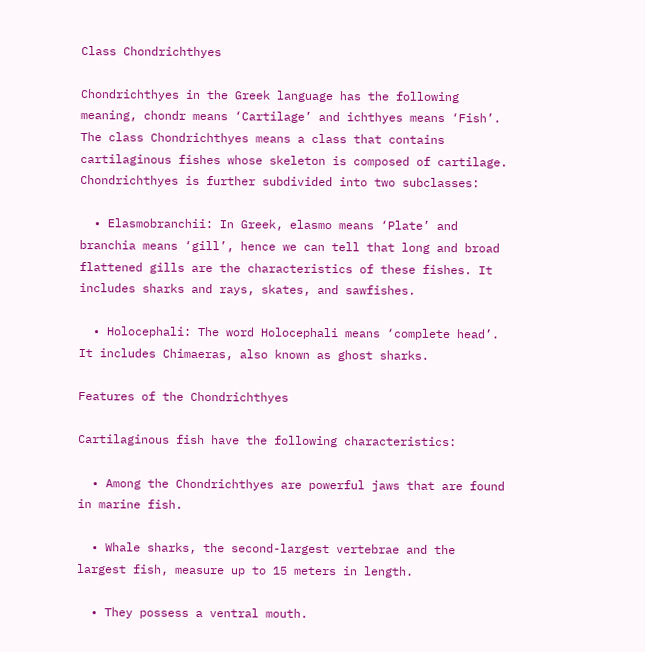Class Chondrichthyes

Chondrichthyes in the Greek language has the following meaning, chondr means ‘Cartilage’ and ichthyes means ‘Fish’. The class Chondrichthyes means a class that contains cartilaginous fishes whose skeleton is composed of cartilage. Chondrichthyes is further subdivided into two subclasses:

  • Elasmobranchii: In Greek, elasmo means ‘Plate’ and branchia means ‘gill’, hence we can tell that long and broad flattened gills are the characteristics of these fishes. It includes sharks and rays, skates, and sawfishes.

  • Holocephali: The word Holocephali means ‘complete head’. It includes Chimaeras, also known as ghost sharks.

Features of the Chondrichthyes

Cartilaginous fish have the following characteristics:

  • Among the Chondrichthyes are powerful jaws that are found in marine fish.

  • Whale sharks, the second-largest vertebrae and the largest fish, measure up to 15 meters in length.

  • They possess a ventral mouth.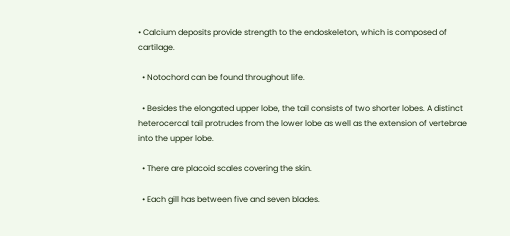• Calcium deposits provide strength to the endoskeleton, which is composed of cartilage.

  • Notochord can be found throughout life.

  • Besides the elongated upper lobe, the tail consists of two shorter lobes. A distinct heterocercal tail protrudes from the lower lobe as well as the extension of vertebrae into the upper lobe.

  • There are placoid scales covering the skin.

  • Each gill has between five and seven blades.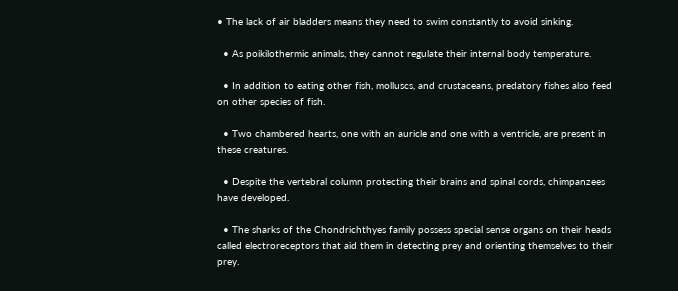• The lack of air bladders means they need to swim constantly to avoid sinking.

  • As poikilothermic animals, they cannot regulate their internal body temperature.

  • In addition to eating other fish, molluscs, and crustaceans, predatory fishes also feed on other species of fish.

  • Two chambered hearts, one with an auricle and one with a ventricle, are present in these creatures.

  • Despite the vertebral column protecting their brains and spinal cords, chimpanzees have developed.

  • The sharks of the Chondrichthyes family possess special sense organs on their heads called electroreceptors that aid them in detecting prey and orienting themselves to their prey.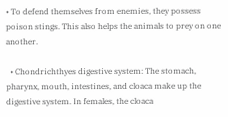• To defend themselves from enemies, they possess poison stings. This also helps the animals to prey on one another.

  • Chondrichthyes digestive system: The stomach, pharynx, mouth, intestines, and cloaca make up the digestive system. In females, the cloaca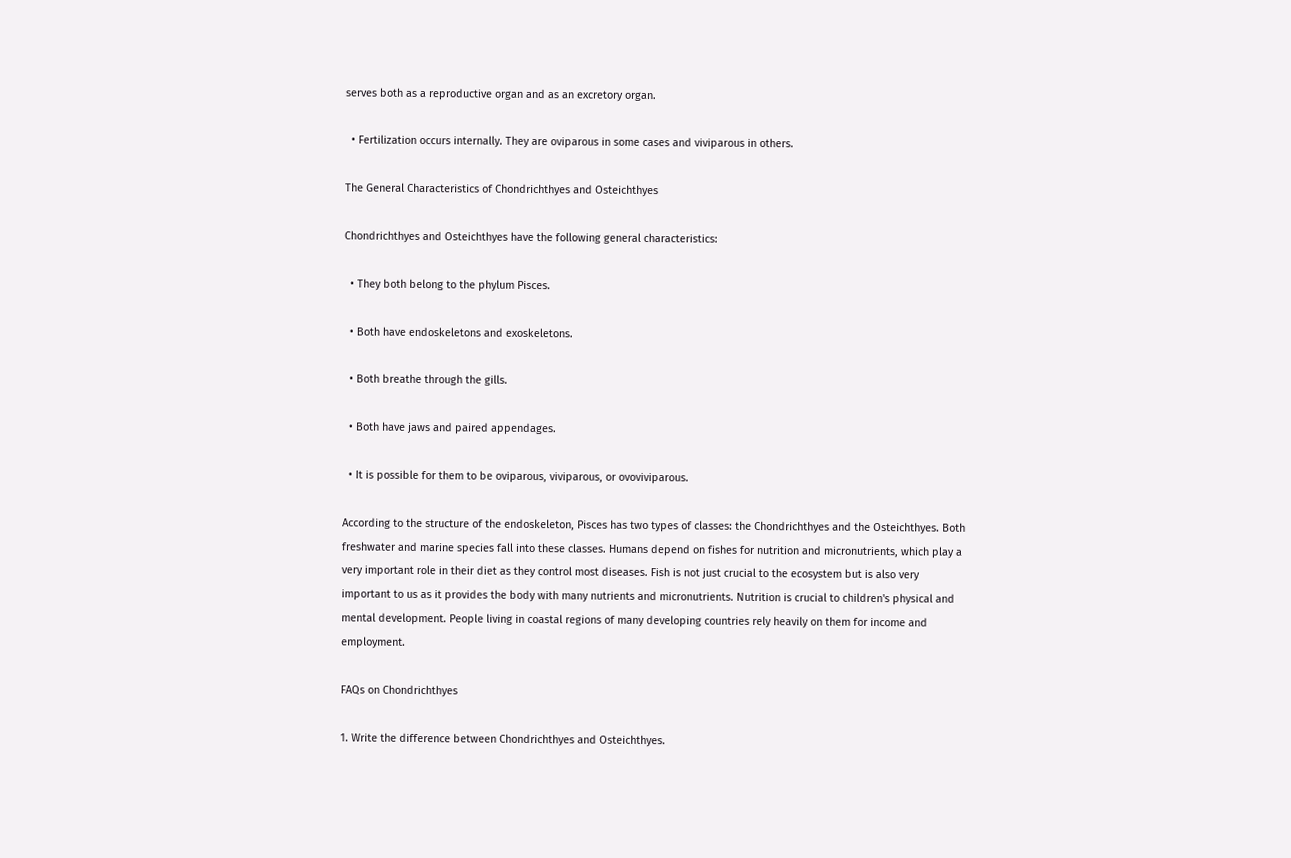serves both as a reproductive organ and as an excretory organ.

  • Fertilization occurs internally. They are oviparous in some cases and viviparous in others.

The General Characteristics of Chondrichthyes and Osteichthyes

Chondrichthyes and Osteichthyes have the following general characteristics:

  • They both belong to the phylum Pisces.

  • Both have endoskeletons and exoskeletons.

  • Both breathe through the gills.

  • Both have jaws and paired appendages.

  • It is possible for them to be oviparous, viviparous, or ovoviviparous.

According to the structure of the endoskeleton, Pisces has two types of classes: the Chondrichthyes and the Osteichthyes. Both freshwater and marine species fall into these classes. Humans depend on fishes for nutrition and micronutrients, which play a very important role in their diet as they control most diseases. Fish is not just crucial to the ecosystem but is also very important to us as it provides the body with many nutrients and micronutrients. Nutrition is crucial to children's physical and mental development. People living in coastal regions of many developing countries rely heavily on them for income and employment.

FAQs on Chondrichthyes

1. Write the difference between Chondrichthyes and Osteichthyes.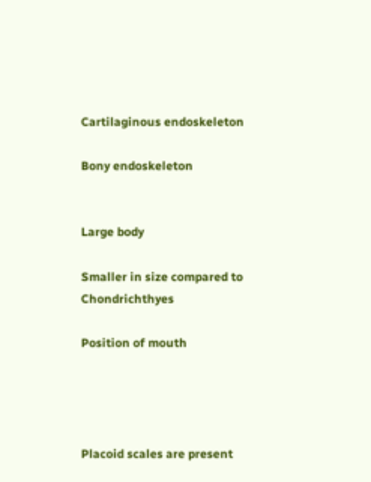Cartilaginous endoskeleton

Bony endoskeleton


Large body

Smaller in size compared to Chondrichthyes

Position of mouth




Placoid scales are present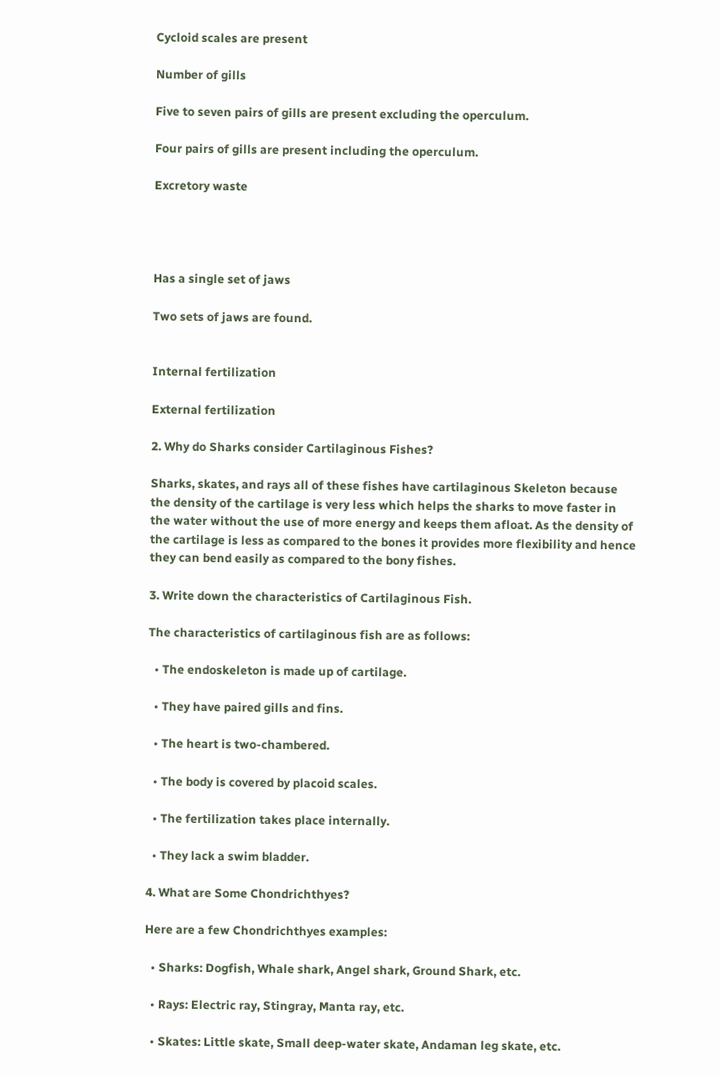Cycloid scales are present

Number of gills

Five to seven pairs of gills are present excluding the operculum.

Four pairs of gills are present including the operculum.

Excretory waste




Has a single set of jaws

Two sets of jaws are found.


Internal fertilization

External fertilization

2. Why do Sharks consider Cartilaginous Fishes?

Sharks, skates, and rays all of these fishes have cartilaginous Skeleton because the density of the cartilage is very less which helps the sharks to move faster in the water without the use of more energy and keeps them afloat. As the density of the cartilage is less as compared to the bones it provides more flexibility and hence they can bend easily as compared to the bony fishes.

3. Write down the characteristics of Cartilaginous Fish.

The characteristics of cartilaginous fish are as follows:

  • The endoskeleton is made up of cartilage.

  • They have paired gills and fins.

  • The heart is two-chambered.

  • The body is covered by placoid scales.

  • The fertilization takes place internally.

  • They lack a swim bladder.

4. What are Some Chondrichthyes?

Here are a few Chondrichthyes examples:

  • Sharks: Dogfish, Whale shark, Angel shark, Ground Shark, etc.

  • Rays: Electric ray, Stingray, Manta ray, etc.

  • Skates: Little skate, Small deep-water skate, Andaman leg skate, etc.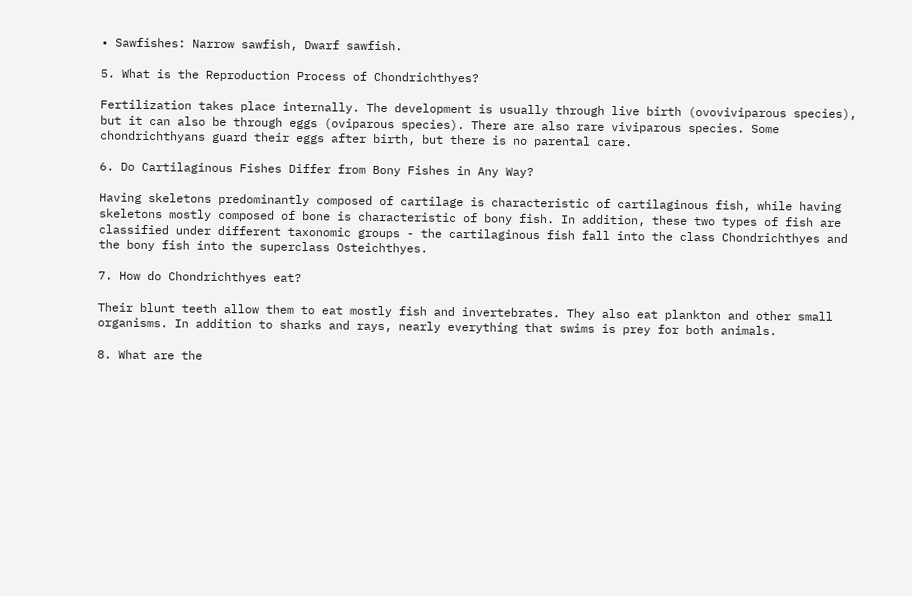• Sawfishes: Narrow sawfish, Dwarf sawfish.

5. What is the Reproduction Process of Chondrichthyes?

Fertilization takes place internally. The development is usually through live birth (ovoviviparous species), but it can also be through eggs (oviparous species). There are also rare viviparous species. Some chondrichthyans guard their eggs after birth, but there is no parental care.

6. Do Cartilaginous Fishes Differ from Bony Fishes in Any Way?

Having skeletons predominantly composed of cartilage is characteristic of cartilaginous fish, while having skeletons mostly composed of bone is characteristic of bony fish. In addition, these two types of fish are classified under different taxonomic groups - the cartilaginous fish fall into the class Chondrichthyes and the bony fish into the superclass Osteichthyes.

7. How do Chondrichthyes eat?

Their blunt teeth allow them to eat mostly fish and invertebrates. They also eat plankton and other small organisms. In addition to sharks and rays, nearly everything that swims is prey for both animals.

8. What are the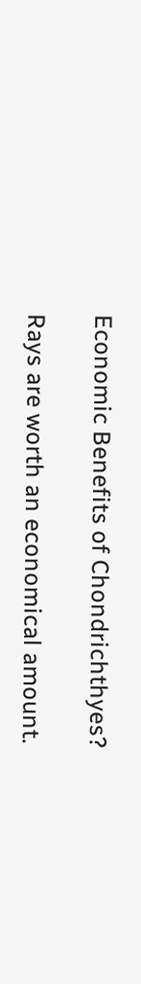Economic Benefits of Chondrichthyes?

Rays are worth an economical amount.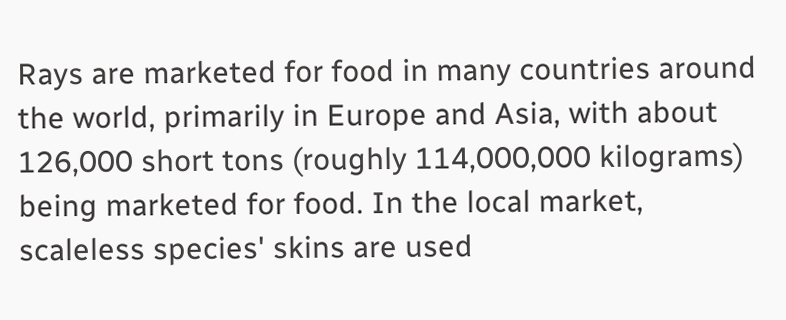Rays are marketed for food in many countries around the world, primarily in Europe and Asia, with about 126,000 short tons (roughly 114,000,000 kilograms) being marketed for food. In the local market, scaleless species' skins are used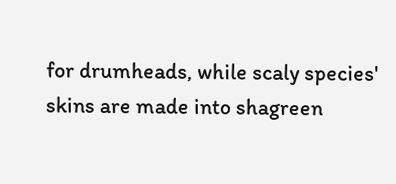for drumheads, while scaly species' skins are made into shagreen